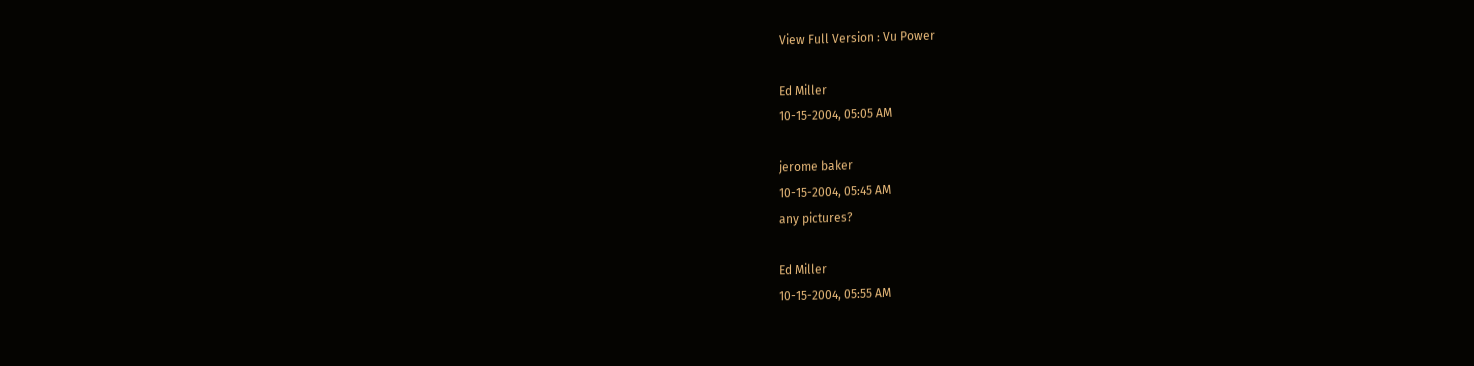View Full Version : Vu Power

Ed Miller
10-15-2004, 05:05 AM

jerome baker
10-15-2004, 05:45 AM
any pictures?

Ed Miller
10-15-2004, 05:55 AM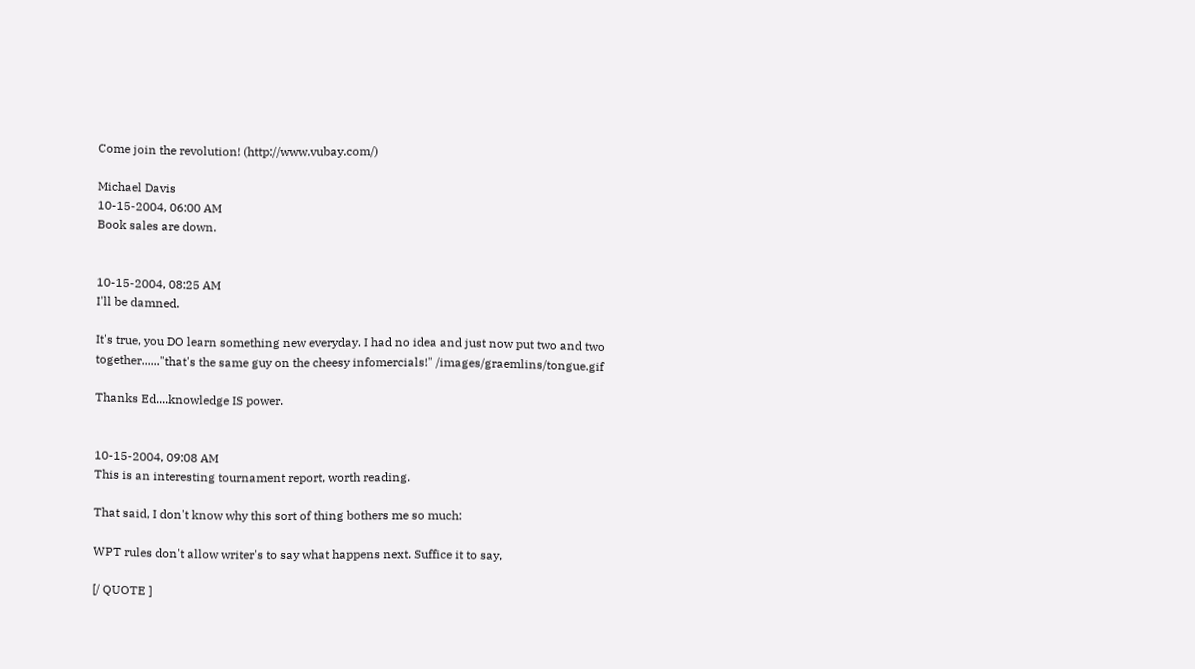Come join the revolution! (http://www.vubay.com/)

Michael Davis
10-15-2004, 06:00 AM
Book sales are down.


10-15-2004, 08:25 AM
I'll be damned.

It's true, you DO learn something new everyday. I had no idea and just now put two and two together......"that's the same guy on the cheesy infomercials!" /images/graemlins/tongue.gif

Thanks Ed....knowledge IS power.


10-15-2004, 09:08 AM
This is an interesting tournament report, worth reading.

That said, I don't know why this sort of thing bothers me so much:

WPT rules don't allow writer's to say what happens next. Suffice it to say,

[/ QUOTE ]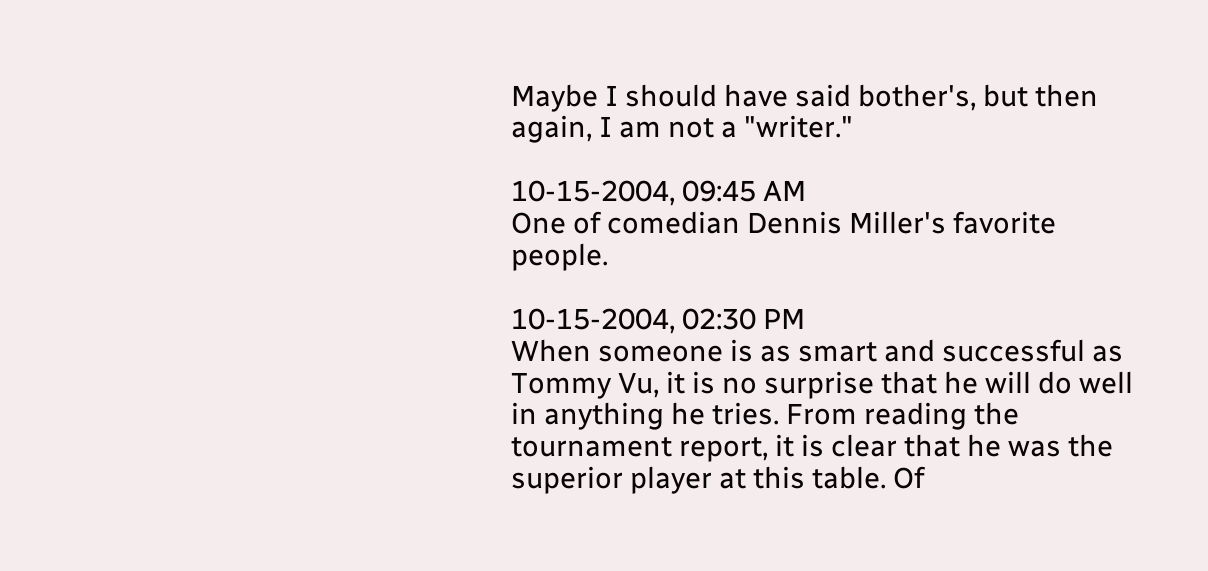Maybe I should have said bother's, but then again, I am not a "writer."

10-15-2004, 09:45 AM
One of comedian Dennis Miller's favorite people.

10-15-2004, 02:30 PM
When someone is as smart and successful as Tommy Vu, it is no surprise that he will do well in anything he tries. From reading the tournament report, it is clear that he was the superior player at this table. Of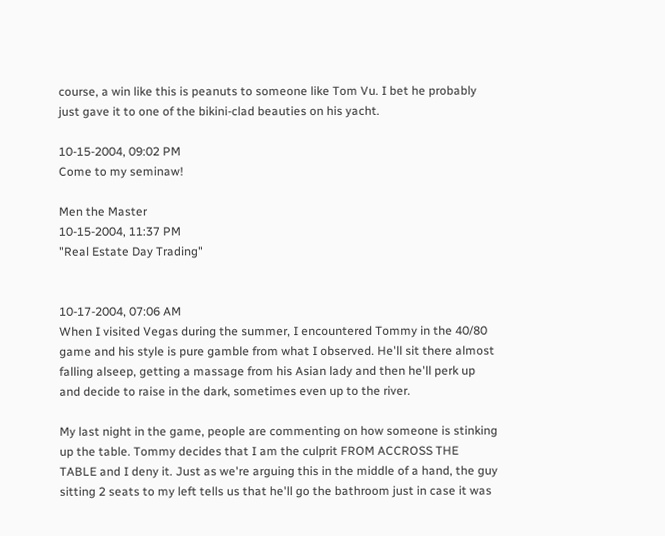course, a win like this is peanuts to someone like Tom Vu. I bet he probably just gave it to one of the bikini-clad beauties on his yacht.

10-15-2004, 09:02 PM
Come to my seminaw!

Men the Master
10-15-2004, 11:37 PM
"Real Estate Day Trading"


10-17-2004, 07:06 AM
When I visited Vegas during the summer, I encountered Tommy in the 40/80 game and his style is pure gamble from what I observed. He'll sit there almost falling alseep, getting a massage from his Asian lady and then he'll perk up and decide to raise in the dark, sometimes even up to the river.

My last night in the game, people are commenting on how someone is stinking up the table. Tommy decides that I am the culprit FROM ACCROSS THE TABLE and I deny it. Just as we're arguing this in the middle of a hand, the guy sitting 2 seats to my left tells us that he'll go the bathroom just in case it was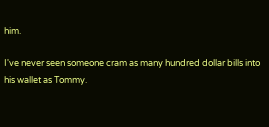him.

I've never seen someone cram as many hundred dollar bills into his wallet as Tommy.